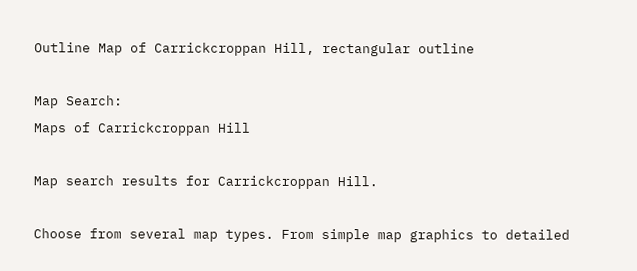Outline Map of Carrickcroppan Hill, rectangular outline

Map Search:
Maps of Carrickcroppan Hill

Map search results for Carrickcroppan Hill.

Choose from several map types. From simple map graphics to detailed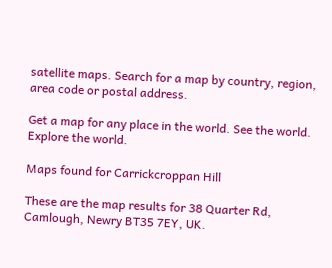satellite maps. Search for a map by country, region, area code or postal address.

Get a map for any place in the world. See the world. Explore the world.

Maps found for Carrickcroppan Hill

These are the map results for 38 Quarter Rd, Camlough, Newry BT35 7EY, UK.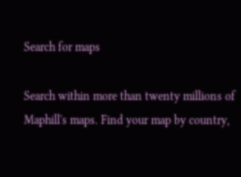Search for maps

Search within more than twenty millions of Maphill's maps. Find your map by country,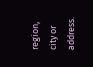region, city or address.